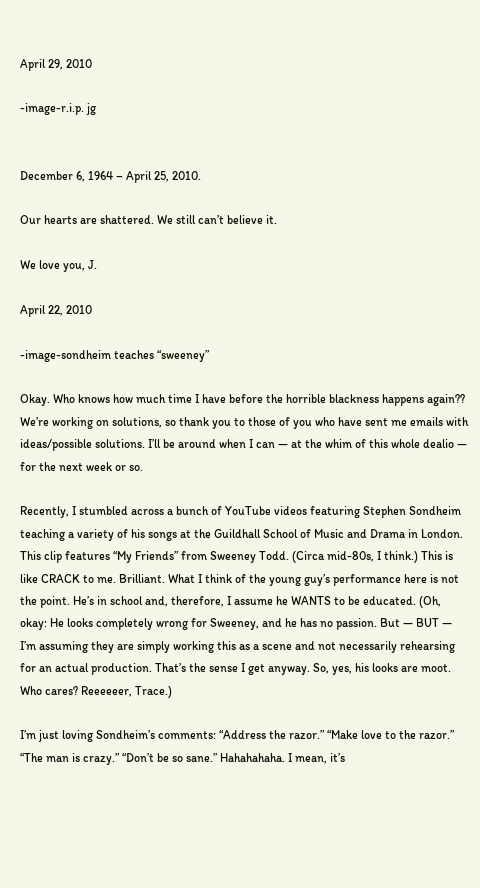April 29, 2010

-image-r.i.p. jg


December 6, 1964 – April 25, 2010.

Our hearts are shattered. We still can’t believe it.

We love you, J.

April 22, 2010

-image-sondheim teaches “sweeney”

Okay. Who knows how much time I have before the horrible blackness happens again?? We’re working on solutions, so thank you to those of you who have sent me emails with ideas/possible solutions. I’ll be around when I can — at the whim of this whole dealio — for the next week or so.

Recently, I stumbled across a bunch of YouTube videos featuring Stephen Sondheim teaching a variety of his songs at the Guildhall School of Music and Drama in London. This clip features “My Friends” from Sweeney Todd. (Circa mid-80s, I think.) This is like CRACK to me. Brilliant. What I think of the young guy’s performance here is not the point. He’s in school and, therefore, I assume he WANTS to be educated. (Oh, okay: He looks completely wrong for Sweeney, and he has no passion. But — BUT — I’m assuming they are simply working this as a scene and not necessarily rehearsing for an actual production. That’s the sense I get anyway. So, yes, his looks are moot. Who cares? Reeeeeer, Trace.)

I’m just loving Sondheim’s comments: “Address the razor.” “Make love to the razor.” “The man is crazy.” “Don’t be so sane.” Hahahahaha. I mean, it’s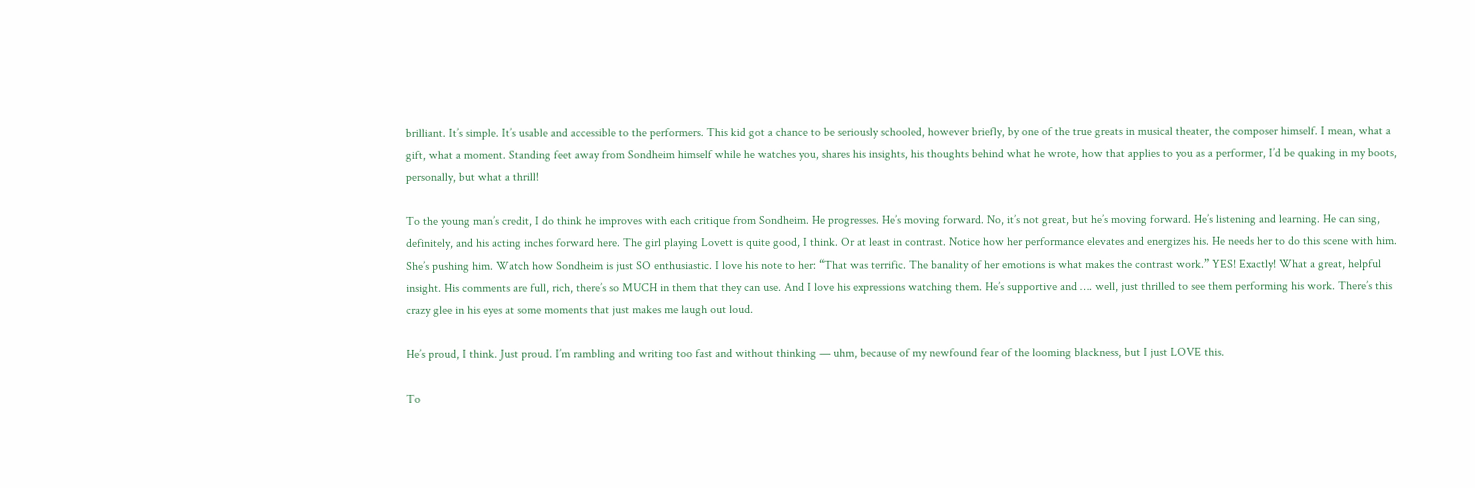brilliant. It’s simple. It’s usable and accessible to the performers. This kid got a chance to be seriously schooled, however briefly, by one of the true greats in musical theater, the composer himself. I mean, what a gift, what a moment. Standing feet away from Sondheim himself while he watches you, shares his insights, his thoughts behind what he wrote, how that applies to you as a performer, I’d be quaking in my boots, personally, but what a thrill!

To the young man’s credit, I do think he improves with each critique from Sondheim. He progresses. He’s moving forward. No, it’s not great, but he’s moving forward. He’s listening and learning. He can sing, definitely, and his acting inches forward here. The girl playing Lovett is quite good, I think. Or at least in contrast. Notice how her performance elevates and energizes his. He needs her to do this scene with him. She’s pushing him. Watch how Sondheim is just SO enthusiastic. I love his note to her: “That was terrific. The banality of her emotions is what makes the contrast work.” YES! Exactly! What a great, helpful insight. His comments are full, rich, there’s so MUCH in them that they can use. And I love his expressions watching them. He’s supportive and …. well, just thrilled to see them performing his work. There’s this crazy glee in his eyes at some moments that just makes me laugh out loud.

He’s proud, I think. Just proud. I’m rambling and writing too fast and without thinking — uhm, because of my newfound fear of the looming blackness, but I just LOVE this.

To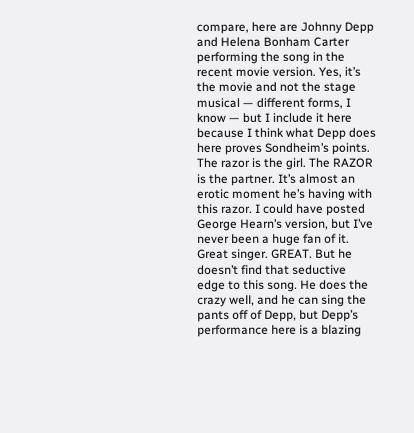compare, here are Johnny Depp and Helena Bonham Carter performing the song in the recent movie version. Yes, it’s the movie and not the stage musical — different forms, I know — but I include it here because I think what Depp does here proves Sondheim’s points. The razor is the girl. The RAZOR is the partner. It’s almost an erotic moment he’s having with this razor. I could have posted George Hearn’s version, but I’ve never been a huge fan of it. Great singer. GREAT. But he doesn’t find that seductive edge to this song. He does the crazy well, and he can sing the pants off of Depp, but Depp’s performance here is a blazing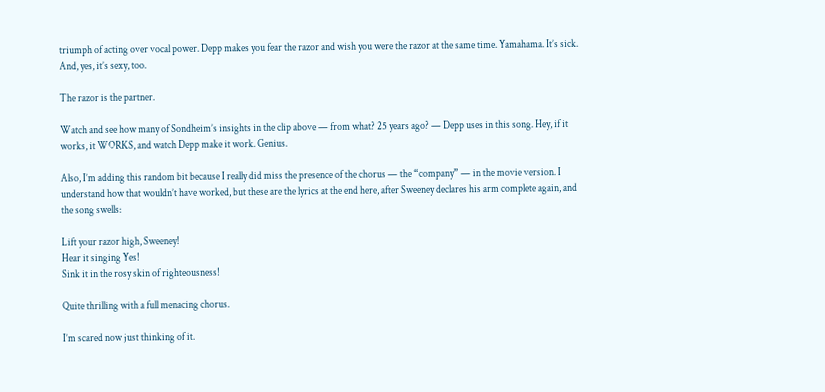triumph of acting over vocal power. Depp makes you fear the razor and wish you were the razor at the same time. Yamahama. It’s sick. And, yes, it’s sexy, too.

The razor is the partner.

Watch and see how many of Sondheim’s insights in the clip above — from what? 25 years ago? — Depp uses in this song. Hey, if it works, it WORKS, and watch Depp make it work. Genius.

Also, I’m adding this random bit because I really did miss the presence of the chorus — the “company” — in the movie version. I understand how that wouldn’t have worked, but these are the lyrics at the end here, after Sweeney declares his arm complete again, and the song swells:

Lift your razor high, Sweeney!
Hear it singing Yes!
Sink it in the rosy skin of righteousness!

Quite thrilling with a full menacing chorus.

I’m scared now just thinking of it.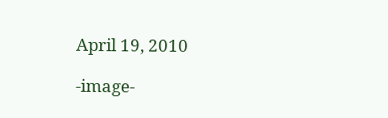April 19, 2010

-image-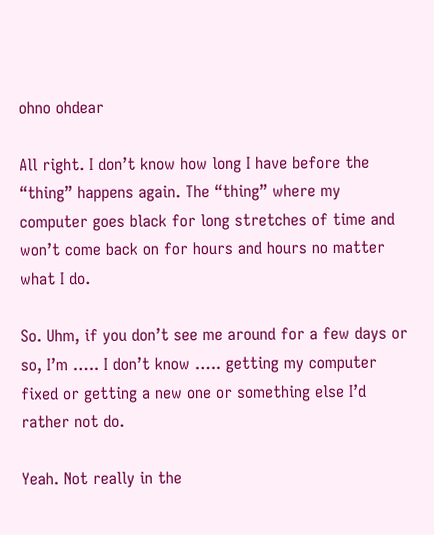ohno ohdear

All right. I don’t know how long I have before the “thing” happens again. The “thing” where my computer goes black for long stretches of time and won’t come back on for hours and hours no matter what I do.

So. Uhm, if you don’t see me around for a few days or so, I’m ….. I don’t know ….. getting my computer fixed or getting a new one or something else I’d rather not do.

Yeah. Not really in the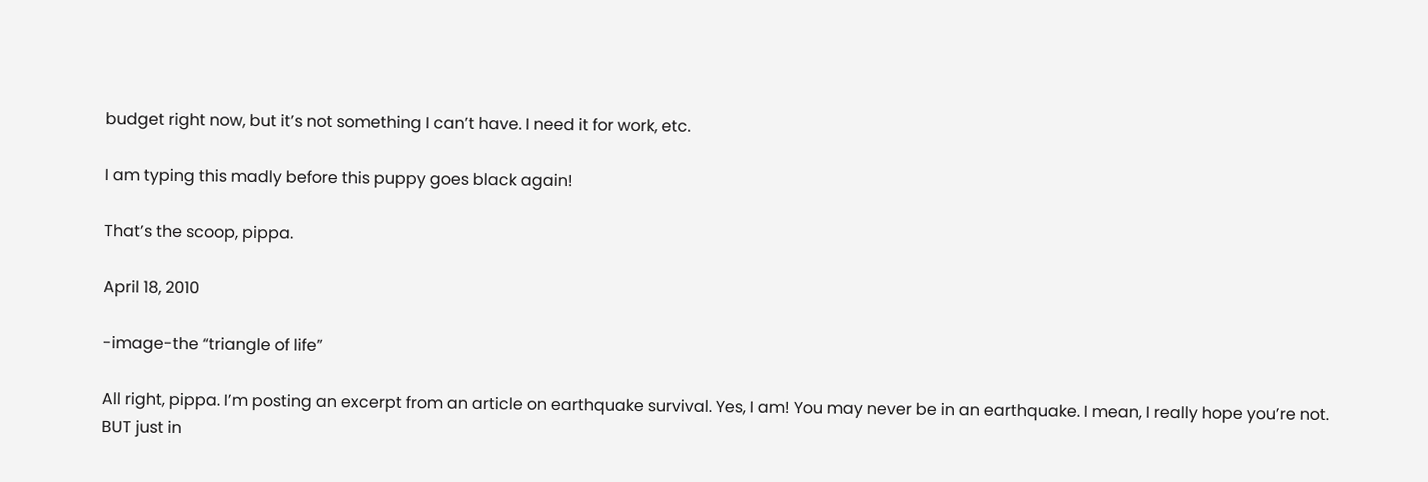budget right now, but it’s not something I can’t have. I need it for work, etc.

I am typing this madly before this puppy goes black again!

That’s the scoop, pippa.

April 18, 2010

-image-the “triangle of life”

All right, pippa. I’m posting an excerpt from an article on earthquake survival. Yes, I am! You may never be in an earthquake. I mean, I really hope you’re not. BUT just in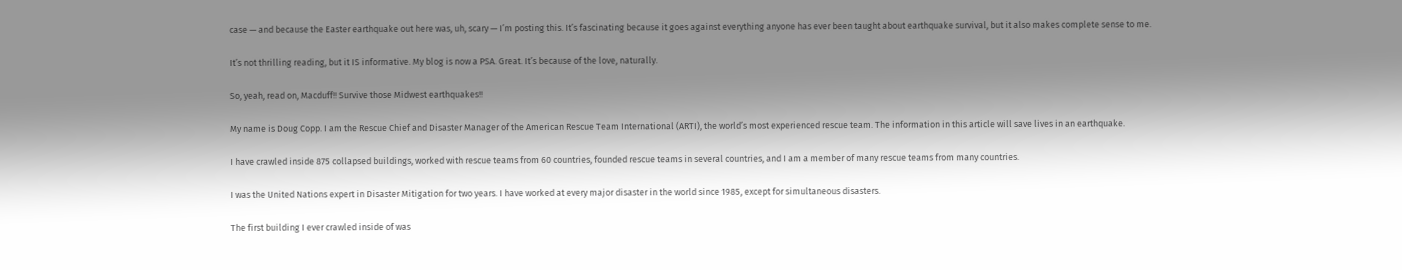case — and because the Easter earthquake out here was, uh, scary — I’m posting this. It’s fascinating because it goes against everything anyone has ever been taught about earthquake survival, but it also makes complete sense to me.

It’s not thrilling reading, but it IS informative. My blog is now a PSA. Great. It’s because of the love, naturally.

So, yeah, read on, Macduff!! Survive those Midwest earthquakes!!

My name is Doug Copp. I am the Rescue Chief and Disaster Manager of the American Rescue Team International (ARTI), the world’s most experienced rescue team. The information in this article will save lives in an earthquake.

I have crawled inside 875 collapsed buildings, worked with rescue teams from 60 countries, founded rescue teams in several countries, and I am a member of many rescue teams from many countries.

I was the United Nations expert in Disaster Mitigation for two years. I have worked at every major disaster in the world since 1985, except for simultaneous disasters.

The first building I ever crawled inside of was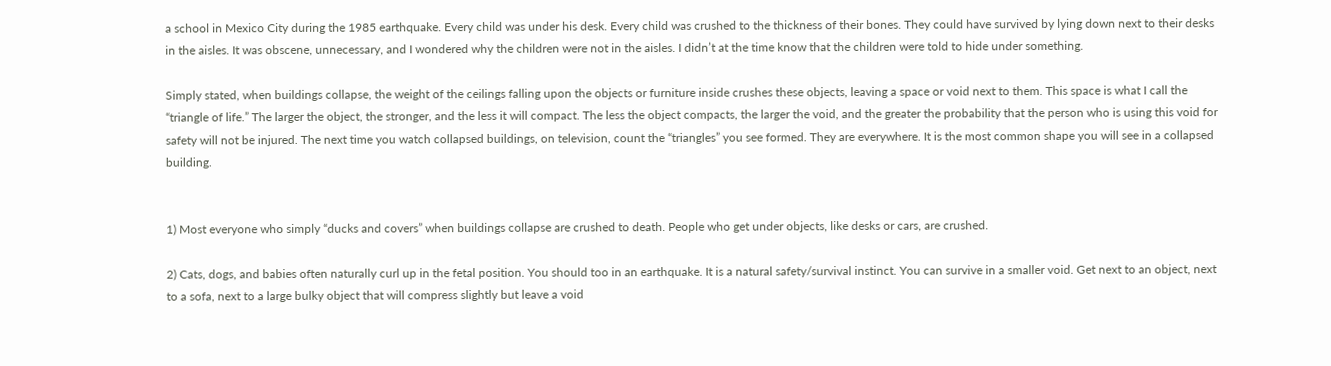a school in Mexico City during the 1985 earthquake. Every child was under his desk. Every child was crushed to the thickness of their bones. They could have survived by lying down next to their desks in the aisles. It was obscene, unnecessary, and I wondered why the children were not in the aisles. I didn’t at the time know that the children were told to hide under something.

Simply stated, when buildings collapse, the weight of the ceilings falling upon the objects or furniture inside crushes these objects, leaving a space or void next to them. This space is what I call the “triangle of life.” The larger the object, the stronger, and the less it will compact. The less the object compacts, the larger the void, and the greater the probability that the person who is using this void for safety will not be injured. The next time you watch collapsed buildings, on television, count the “triangles” you see formed. They are everywhere. It is the most common shape you will see in a collapsed building.


1) Most everyone who simply “ducks and covers” when buildings collapse are crushed to death. People who get under objects, like desks or cars, are crushed.

2) Cats, dogs, and babies often naturally curl up in the fetal position. You should too in an earthquake. It is a natural safety/survival instinct. You can survive in a smaller void. Get next to an object, next to a sofa, next to a large bulky object that will compress slightly but leave a void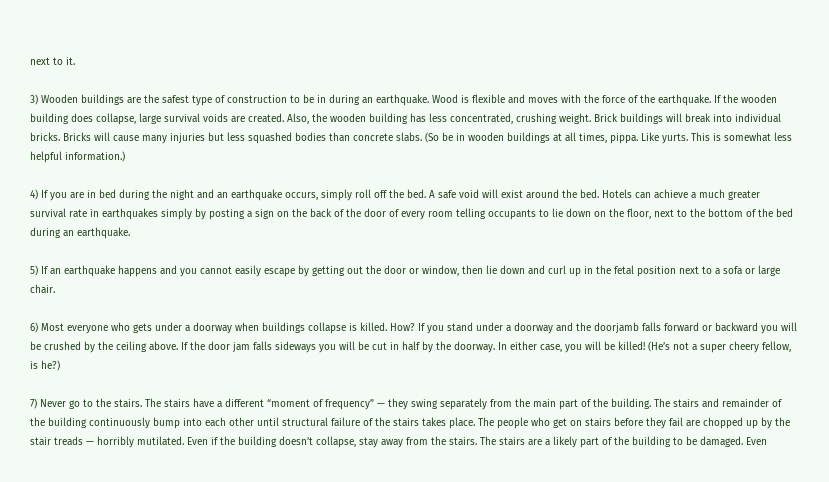next to it.

3) Wooden buildings are the safest type of construction to be in during an earthquake. Wood is flexible and moves with the force of the earthquake. If the wooden building does collapse, large survival voids are created. Also, the wooden building has less concentrated, crushing weight. Brick buildings will break into individual bricks. Bricks will cause many injuries but less squashed bodies than concrete slabs. (So be in wooden buildings at all times, pippa. Like yurts. This is somewhat less helpful information.)

4) If you are in bed during the night and an earthquake occurs, simply roll off the bed. A safe void will exist around the bed. Hotels can achieve a much greater survival rate in earthquakes simply by posting a sign on the back of the door of every room telling occupants to lie down on the floor, next to the bottom of the bed during an earthquake.

5) If an earthquake happens and you cannot easily escape by getting out the door or window, then lie down and curl up in the fetal position next to a sofa or large chair.

6) Most everyone who gets under a doorway when buildings collapse is killed. How? If you stand under a doorway and the doorjamb falls forward or backward you will be crushed by the ceiling above. If the door jam falls sideways you will be cut in half by the doorway. In either case, you will be killed! (He’s not a super cheery fellow, is he?)

7) Never go to the stairs. The stairs have a different “moment of frequency” — they swing separately from the main part of the building. The stairs and remainder of the building continuously bump into each other until structural failure of the stairs takes place. The people who get on stairs before they fail are chopped up by the stair treads — horribly mutilated. Even if the building doesn’t collapse, stay away from the stairs. The stairs are a likely part of the building to be damaged. Even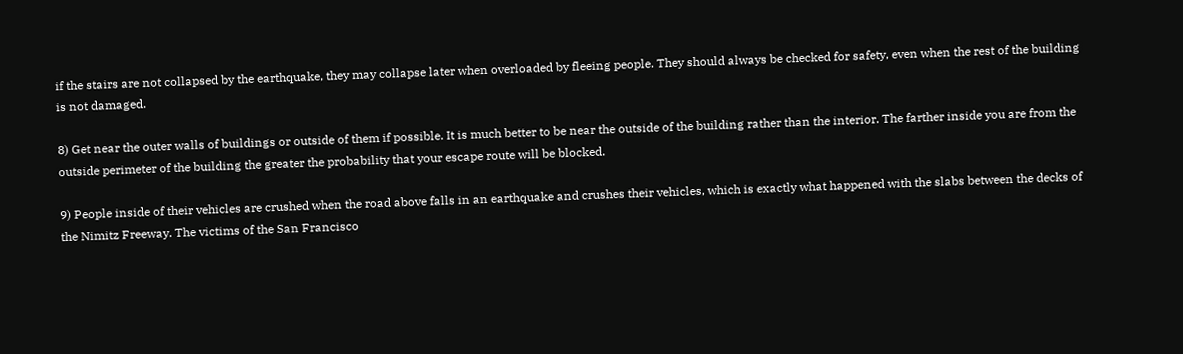if the stairs are not collapsed by the earthquake, they may collapse later when overloaded by fleeing people. They should always be checked for safety, even when the rest of the building is not damaged.

8) Get near the outer walls of buildings or outside of them if possible. It is much better to be near the outside of the building rather than the interior. The farther inside you are from the outside perimeter of the building the greater the probability that your escape route will be blocked.

9) People inside of their vehicles are crushed when the road above falls in an earthquake and crushes their vehicles, which is exactly what happened with the slabs between the decks of the Nimitz Freeway. The victims of the San Francisco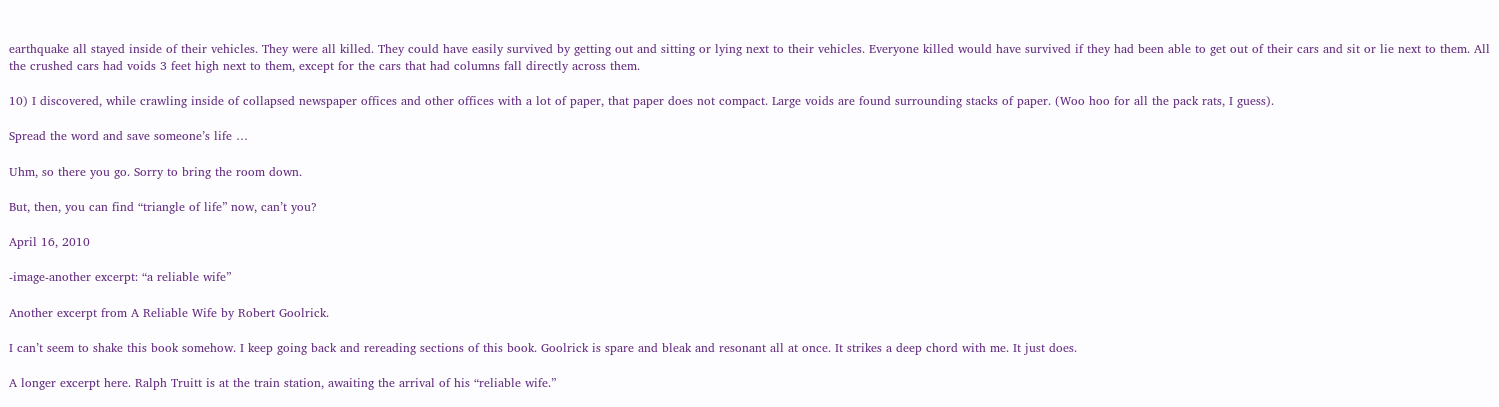earthquake all stayed inside of their vehicles. They were all killed. They could have easily survived by getting out and sitting or lying next to their vehicles. Everyone killed would have survived if they had been able to get out of their cars and sit or lie next to them. All the crushed cars had voids 3 feet high next to them, except for the cars that had columns fall directly across them.

10) I discovered, while crawling inside of collapsed newspaper offices and other offices with a lot of paper, that paper does not compact. Large voids are found surrounding stacks of paper. (Woo hoo for all the pack rats, I guess).

Spread the word and save someone’s life …

Uhm, so there you go. Sorry to bring the room down.

But, then, you can find “triangle of life” now, can’t you?

April 16, 2010

-image-another excerpt: “a reliable wife”

Another excerpt from A Reliable Wife by Robert Goolrick.

I can’t seem to shake this book somehow. I keep going back and rereading sections of this book. Goolrick is spare and bleak and resonant all at once. It strikes a deep chord with me. It just does.

A longer excerpt here. Ralph Truitt is at the train station, awaiting the arrival of his “reliable wife.”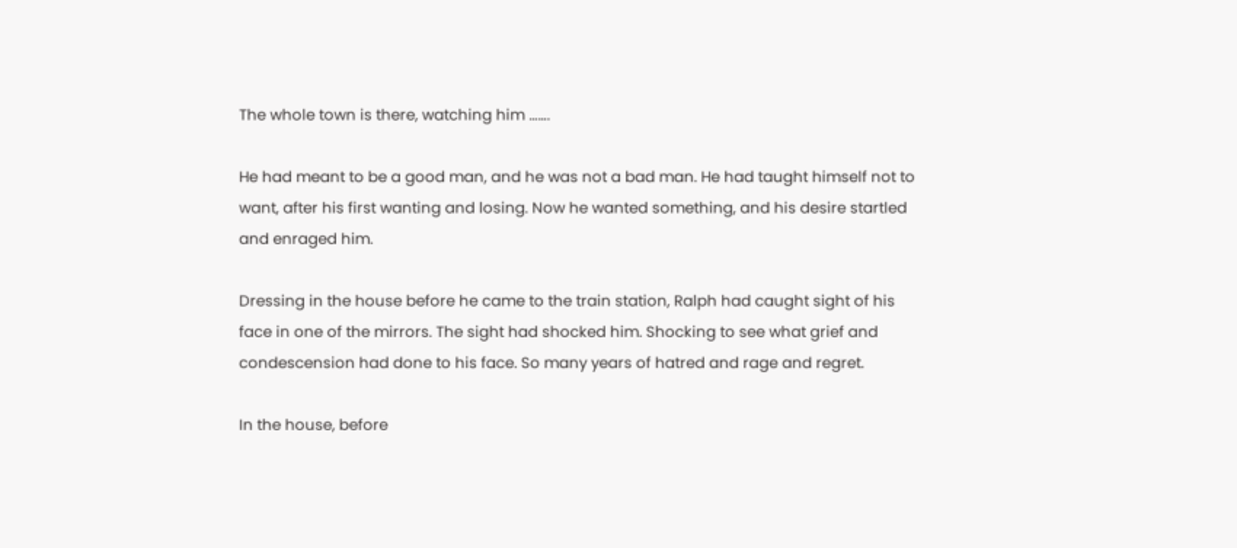The whole town is there, watching him …….

He had meant to be a good man, and he was not a bad man. He had taught himself not to want, after his first wanting and losing. Now he wanted something, and his desire startled and enraged him.

Dressing in the house before he came to the train station, Ralph had caught sight of his face in one of the mirrors. The sight had shocked him. Shocking to see what grief and condescension had done to his face. So many years of hatred and rage and regret.

In the house, before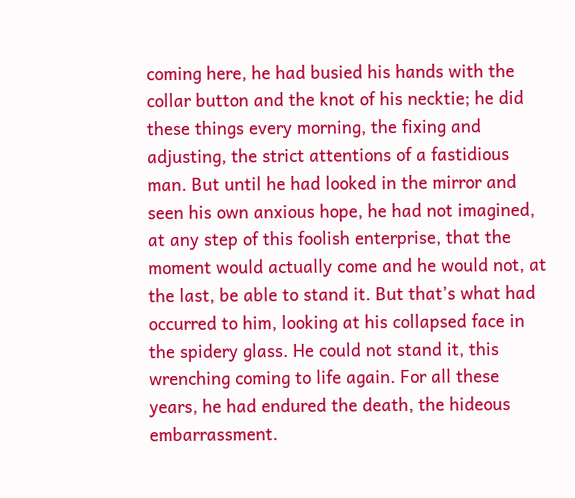coming here, he had busied his hands with the collar button and the knot of his necktie; he did these things every morning, the fixing and adjusting, the strict attentions of a fastidious man. But until he had looked in the mirror and seen his own anxious hope, he had not imagined, at any step of this foolish enterprise, that the moment would actually come and he would not, at the last, be able to stand it. But that’s what had occurred to him, looking at his collapsed face in the spidery glass. He could not stand it, this wrenching coming to life again. For all these years, he had endured the death, the hideous embarrassment.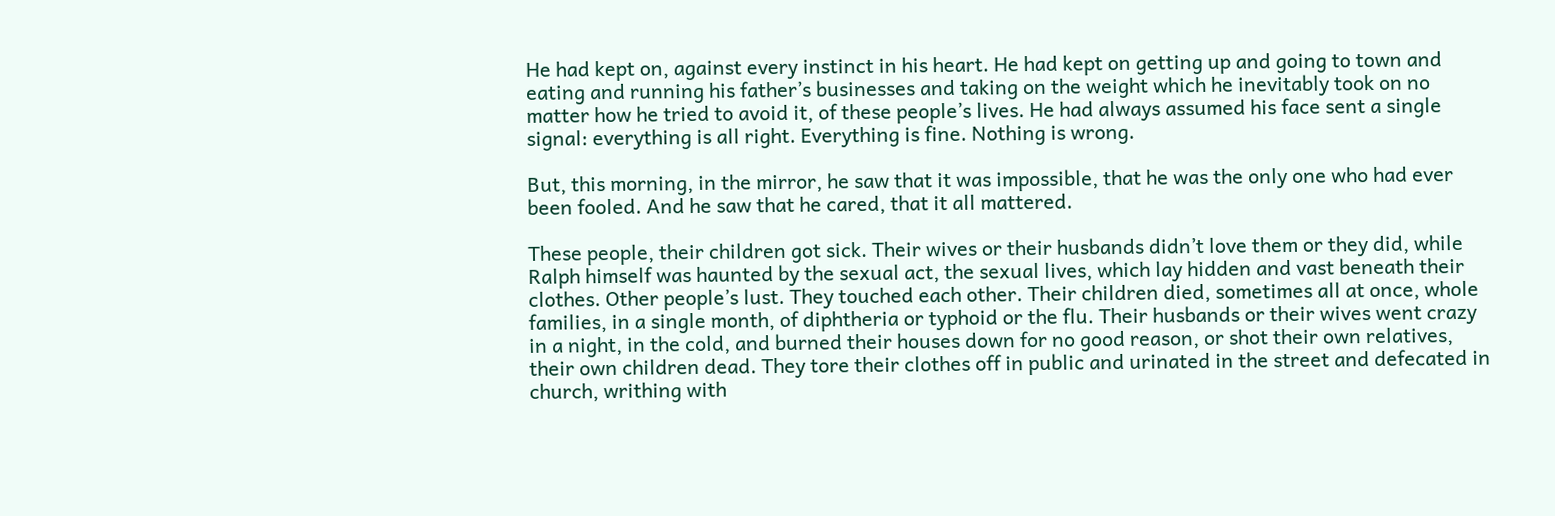He had kept on, against every instinct in his heart. He had kept on getting up and going to town and eating and running his father’s businesses and taking on the weight which he inevitably took on no matter how he tried to avoid it, of these people’s lives. He had always assumed his face sent a single signal: everything is all right. Everything is fine. Nothing is wrong.

But, this morning, in the mirror, he saw that it was impossible, that he was the only one who had ever been fooled. And he saw that he cared, that it all mattered.

These people, their children got sick. Their wives or their husbands didn’t love them or they did, while Ralph himself was haunted by the sexual act, the sexual lives, which lay hidden and vast beneath their clothes. Other people’s lust. They touched each other. Their children died, sometimes all at once, whole families, in a single month, of diphtheria or typhoid or the flu. Their husbands or their wives went crazy in a night, in the cold, and burned their houses down for no good reason, or shot their own relatives, their own children dead. They tore their clothes off in public and urinated in the street and defecated in church, writhing with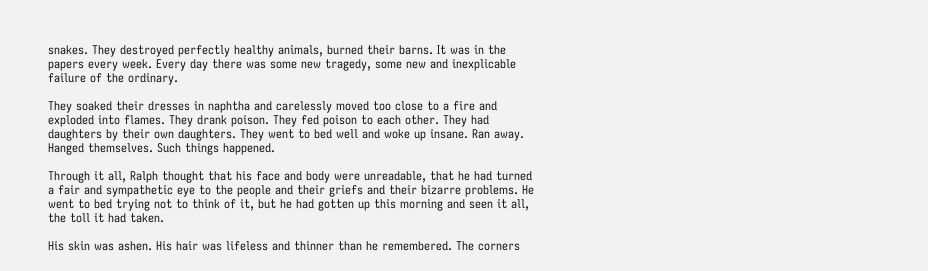snakes. They destroyed perfectly healthy animals, burned their barns. It was in the papers every week. Every day there was some new tragedy, some new and inexplicable failure of the ordinary.

They soaked their dresses in naphtha and carelessly moved too close to a fire and exploded into flames. They drank poison. They fed poison to each other. They had daughters by their own daughters. They went to bed well and woke up insane. Ran away. Hanged themselves. Such things happened.

Through it all, Ralph thought that his face and body were unreadable, that he had turned a fair and sympathetic eye to the people and their griefs and their bizarre problems. He went to bed trying not to think of it, but he had gotten up this morning and seen it all, the toll it had taken.

His skin was ashen. His hair was lifeless and thinner than he remembered. The corners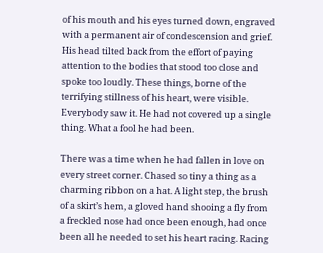of his mouth and his eyes turned down, engraved with a permanent air of condescension and grief. His head tilted back from the effort of paying attention to the bodies that stood too close and spoke too loudly. These things, borne of the terrifying stillness of his heart, were visible. Everybody saw it. He had not covered up a single thing. What a fool he had been.

There was a time when he had fallen in love on every street corner. Chased so tiny a thing as a charming ribbon on a hat. A light step, the brush of a skirt’s hem, a gloved hand shooing a fly from a freckled nose had once been enough, had once been all he needed to set his heart racing. Racing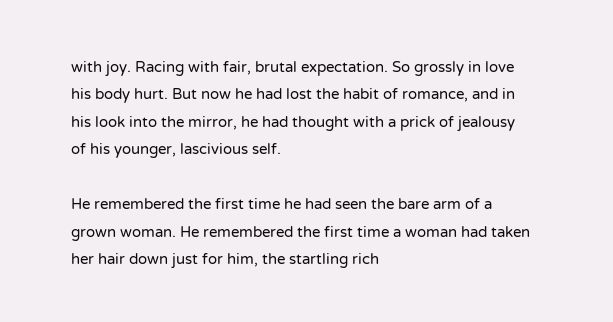with joy. Racing with fair, brutal expectation. So grossly in love his body hurt. But now he had lost the habit of romance, and in his look into the mirror, he had thought with a prick of jealousy of his younger, lascivious self.

He remembered the first time he had seen the bare arm of a grown woman. He remembered the first time a woman had taken her hair down just for him, the startling rich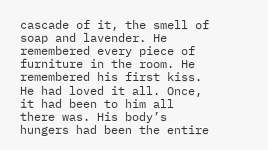cascade of it, the smell of soap and lavender. He remembered every piece of furniture in the room. He remembered his first kiss. He had loved it all. Once, it had been to him all there was. His body’s hungers had been the entire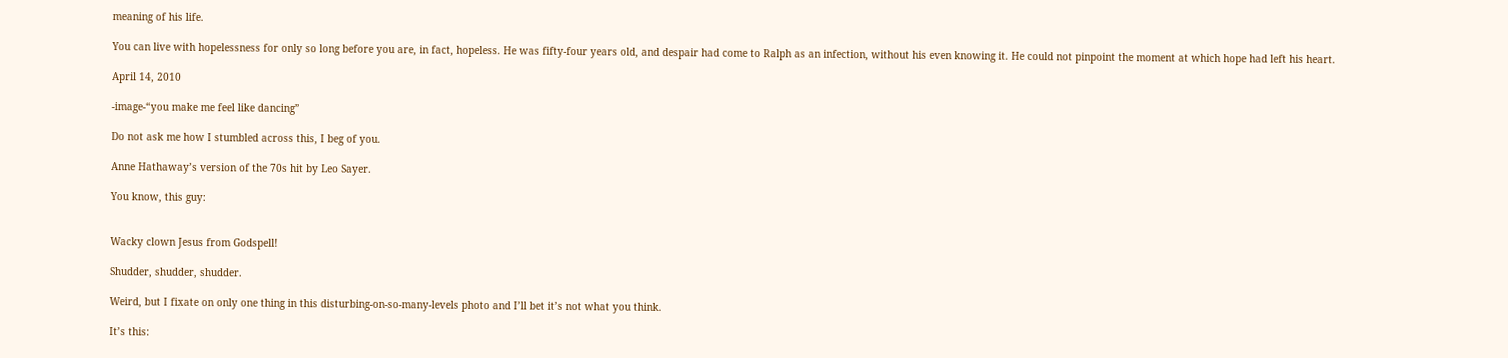meaning of his life.

You can live with hopelessness for only so long before you are, in fact, hopeless. He was fifty-four years old, and despair had come to Ralph as an infection, without his even knowing it. He could not pinpoint the moment at which hope had left his heart.

April 14, 2010

-image-“you make me feel like dancing”

Do not ask me how I stumbled across this, I beg of you.

Anne Hathaway’s version of the 70s hit by Leo Sayer.

You know, this guy:


Wacky clown Jesus from Godspell!

Shudder, shudder, shudder.

Weird, but I fixate on only one thing in this disturbing-on-so-many-levels photo and I’ll bet it’s not what you think.

It’s this: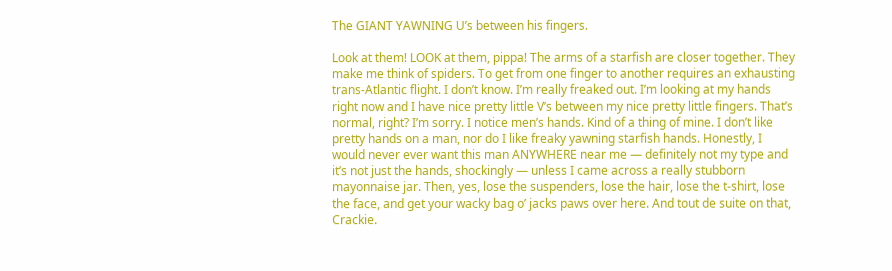The GIANT YAWNING U’s between his fingers.

Look at them! LOOK at them, pippa! The arms of a starfish are closer together. They make me think of spiders. To get from one finger to another requires an exhausting trans-Atlantic flight. I don’t know. I’m really freaked out. I’m looking at my hands right now and I have nice pretty little V’s between my nice pretty little fingers. That’s normal, right? I’m sorry. I notice men’s hands. Kind of a thing of mine. I don’t like pretty hands on a man, nor do I like freaky yawning starfish hands. Honestly, I would never ever want this man ANYWHERE near me — definitely not my type and it’s not just the hands, shockingly — unless I came across a really stubborn mayonnaise jar. Then, yes, lose the suspenders, lose the hair, lose the t-shirt, lose the face, and get your wacky bag o’ jacks paws over here. And tout de suite on that, Crackie.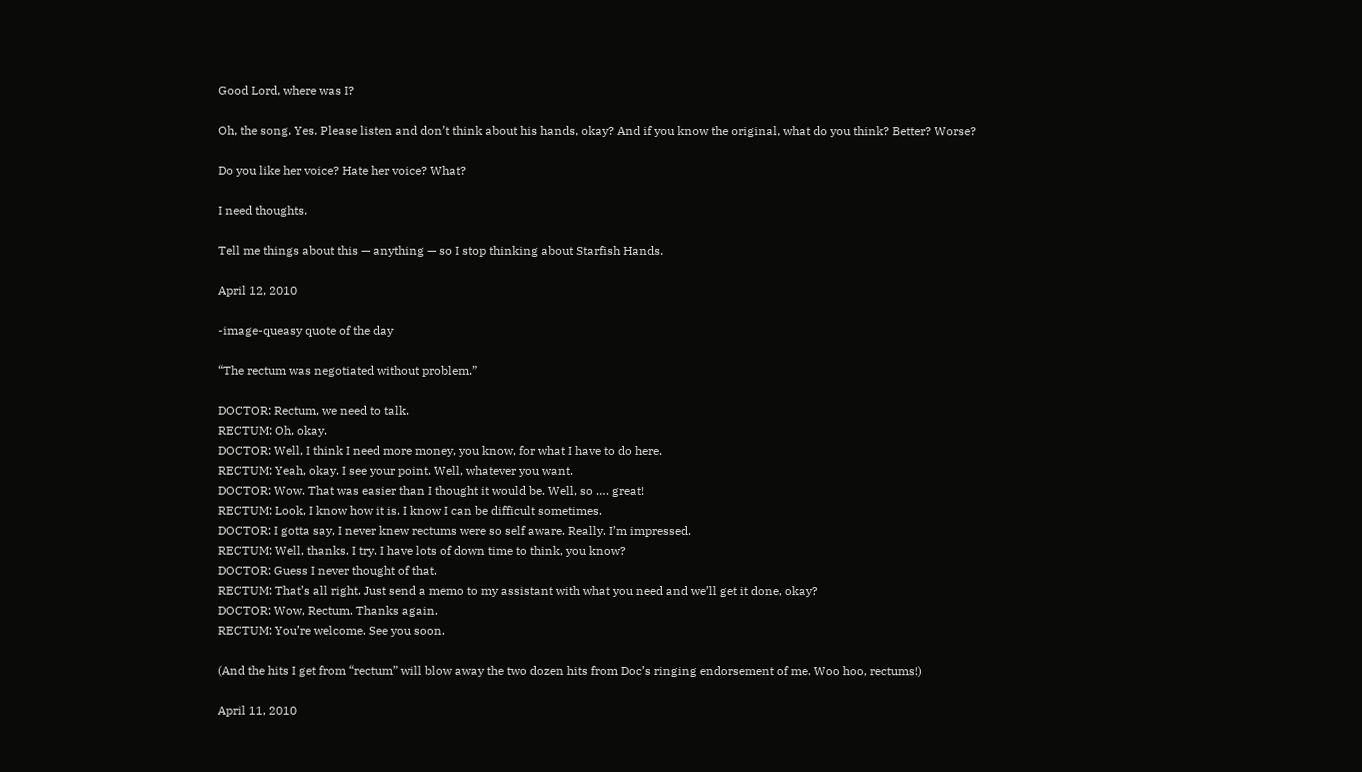Good Lord, where was I?

Oh, the song. Yes. Please listen and don’t think about his hands, okay? And if you know the original, what do you think? Better? Worse?

Do you like her voice? Hate her voice? What?

I need thoughts.

Tell me things about this — anything — so I stop thinking about Starfish Hands.

April 12, 2010

-image-queasy quote of the day

“The rectum was negotiated without problem.”

DOCTOR: Rectum, we need to talk.
RECTUM: Oh, okay.
DOCTOR: Well, I think I need more money, you know, for what I have to do here.
RECTUM: Yeah, okay. I see your point. Well, whatever you want.
DOCTOR: Wow. That was easier than I thought it would be. Well, so …. great!
RECTUM: Look, I know how it is. I know I can be difficult sometimes.
DOCTOR: I gotta say, I never knew rectums were so self aware. Really. I’m impressed.
RECTUM: Well, thanks. I try. I have lots of down time to think, you know?
DOCTOR: Guess I never thought of that.
RECTUM: That’s all right. Just send a memo to my assistant with what you need and we’ll get it done, okay?
DOCTOR: Wow, Rectum. Thanks again.
RECTUM: You’re welcome. See you soon.

(And the hits I get from “rectum” will blow away the two dozen hits from Doc’s ringing endorsement of me. Woo hoo, rectums!)

April 11, 2010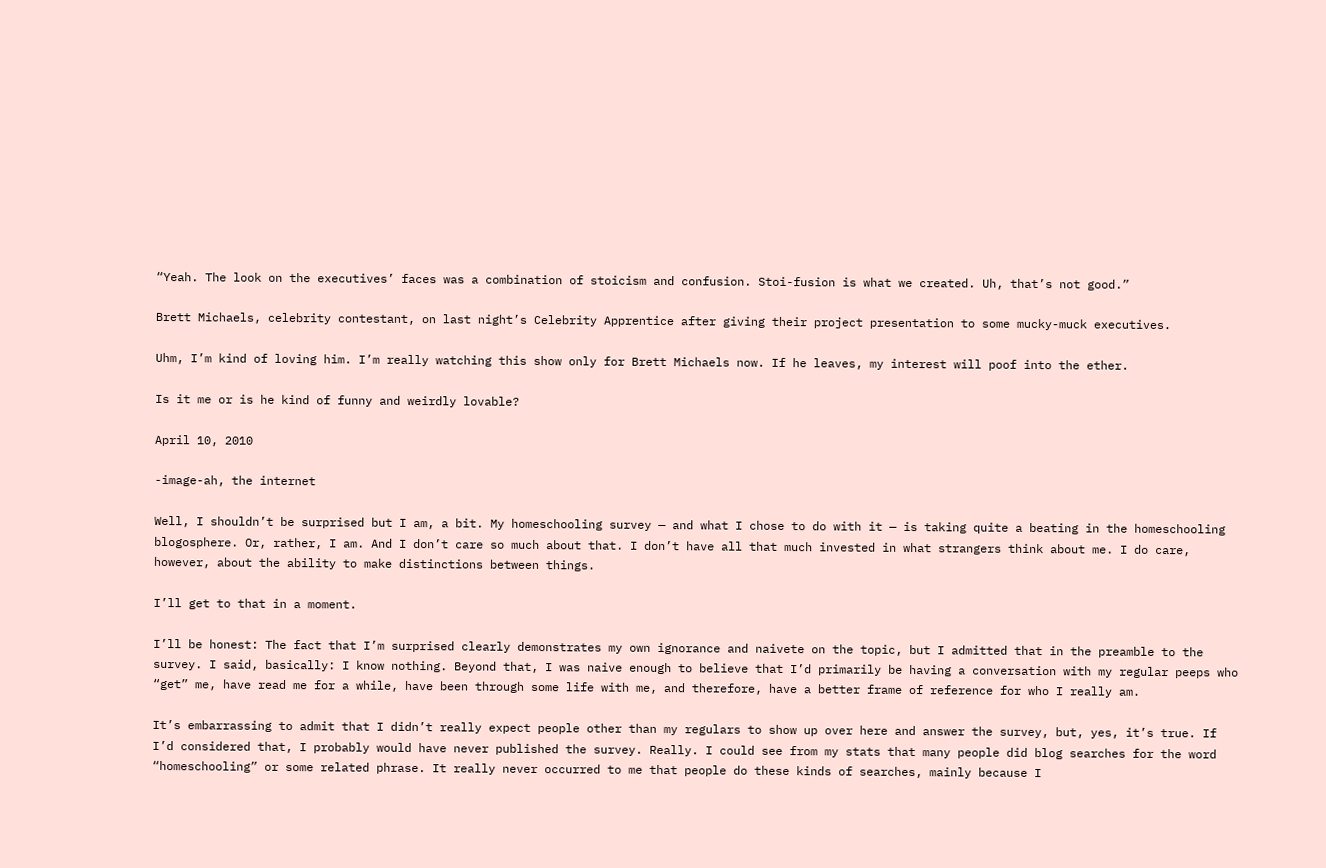“Yeah. The look on the executives’ faces was a combination of stoicism and confusion. Stoi-fusion is what we created. Uh, that’s not good.”

Brett Michaels, celebrity contestant, on last night’s Celebrity Apprentice after giving their project presentation to some mucky-muck executives.

Uhm, I’m kind of loving him. I’m really watching this show only for Brett Michaels now. If he leaves, my interest will poof into the ether.

Is it me or is he kind of funny and weirdly lovable?

April 10, 2010

-image-ah, the internet

Well, I shouldn’t be surprised but I am, a bit. My homeschooling survey — and what I chose to do with it — is taking quite a beating in the homeschooling blogosphere. Or, rather, I am. And I don’t care so much about that. I don’t have all that much invested in what strangers think about me. I do care, however, about the ability to make distinctions between things.

I’ll get to that in a moment.

I’ll be honest: The fact that I’m surprised clearly demonstrates my own ignorance and naivete on the topic, but I admitted that in the preamble to the survey. I said, basically: I know nothing. Beyond that, I was naive enough to believe that I’d primarily be having a conversation with my regular peeps who “get” me, have read me for a while, have been through some life with me, and therefore, have a better frame of reference for who I really am.

It’s embarrassing to admit that I didn’t really expect people other than my regulars to show up over here and answer the survey, but, yes, it’s true. If I’d considered that, I probably would have never published the survey. Really. I could see from my stats that many people did blog searches for the word “homeschooling” or some related phrase. It really never occurred to me that people do these kinds of searches, mainly because I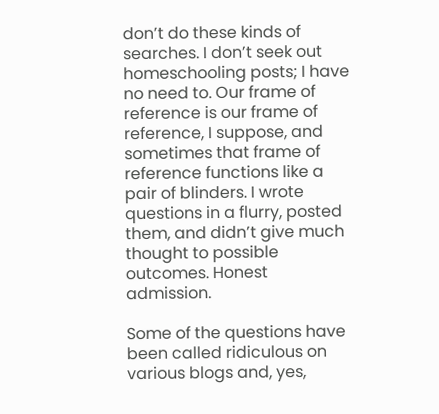don’t do these kinds of searches. I don’t seek out homeschooling posts; I have no need to. Our frame of reference is our frame of reference, I suppose, and sometimes that frame of reference functions like a pair of blinders. I wrote questions in a flurry, posted them, and didn’t give much thought to possible outcomes. Honest admission.

Some of the questions have been called ridiculous on various blogs and, yes,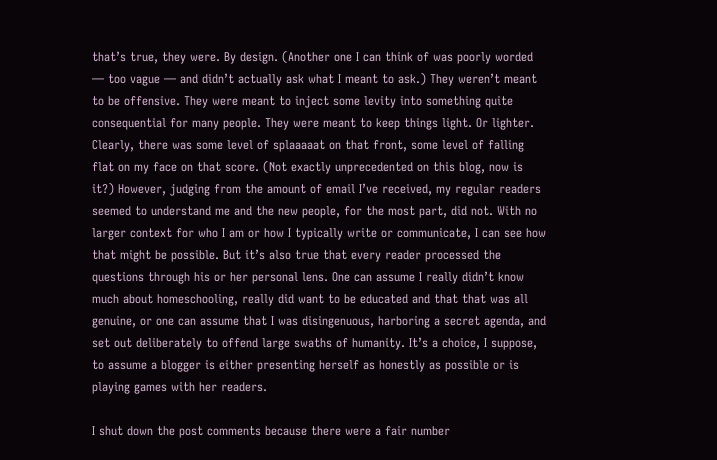that’s true, they were. By design. (Another one I can think of was poorly worded — too vague — and didn’t actually ask what I meant to ask.) They weren’t meant to be offensive. They were meant to inject some levity into something quite consequential for many people. They were meant to keep things light. Or lighter. Clearly, there was some level of splaaaaat on that front, some level of falling flat on my face on that score. (Not exactly unprecedented on this blog, now is it?) However, judging from the amount of email I’ve received, my regular readers seemed to understand me and the new people, for the most part, did not. With no larger context for who I am or how I typically write or communicate, I can see how that might be possible. But it’s also true that every reader processed the questions through his or her personal lens. One can assume I really didn’t know much about homeschooling, really did want to be educated and that that was all genuine, or one can assume that I was disingenuous, harboring a secret agenda, and set out deliberately to offend large swaths of humanity. It’s a choice, I suppose, to assume a blogger is either presenting herself as honestly as possible or is playing games with her readers.

I shut down the post comments because there were a fair number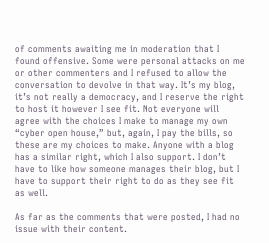of comments awaiting me in moderation that I found offensive. Some were personal attacks on me or other commenters and I refused to allow the conversation to devolve in that way. It’s my blog, it’s not really a democracy, and I reserve the right to host it however I see fit. Not everyone will agree with the choices I make to manage my own “cyber open house,” but, again, I pay the bills, so these are my choices to make. Anyone with a blog has a similar right, which I also support. I don’t have to like how someone manages their blog, but I have to support their right to do as they see fit as well.

As far as the comments that were posted, I had no issue with their content.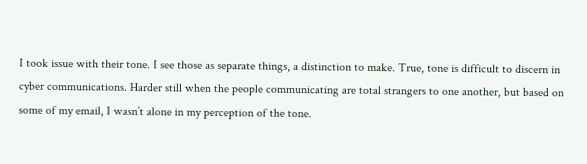I took issue with their tone. I see those as separate things, a distinction to make. True, tone is difficult to discern in cyber communications. Harder still when the people communicating are total strangers to one another, but based on some of my email, I wasn’t alone in my perception of the tone.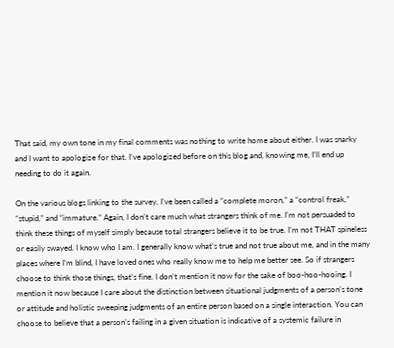That said, my own tone in my final comments was nothing to write home about either. I was snarky and I want to apologize for that. I’ve apologized before on this blog and, knowing me, I’ll end up needing to do it again.

On the various blogs linking to the survey, I’ve been called a “complete moron,” a “control freak,” “stupid,” and “immature.” Again, I don’t care much what strangers think of me. I’m not persuaded to think these things of myself simply because total strangers believe it to be true. I’m not THAT spineless or easily swayed. I know who I am. I generally know what’s true and not true about me, and in the many places where I’m blind, I have loved ones who really know me to help me better see. So if strangers choose to think those things, that’s fine. I don’t mention it now for the sake of boo-hoo-hooing. I mention it now because I care about the distinction between situational judgments of a person’s tone or attitude and holistic sweeping judgments of an entire person based on a single interaction. You can choose to believe that a person’s failing in a given situation is indicative of a systemic failure in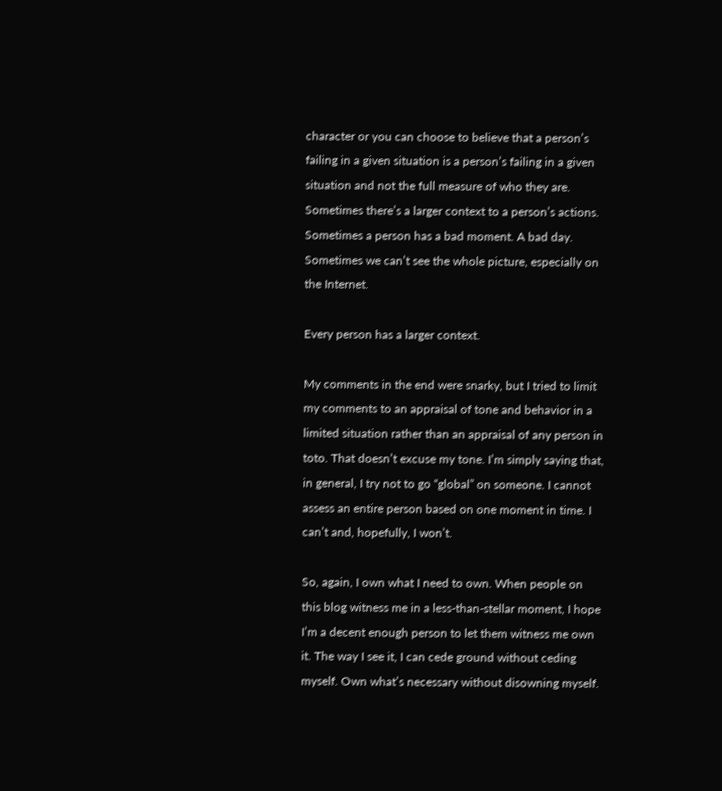character or you can choose to believe that a person’s failing in a given situation is a person’s failing in a given situation and not the full measure of who they are. Sometimes there’s a larger context to a person’s actions. Sometimes a person has a bad moment. A bad day. Sometimes we can’t see the whole picture, especially on the Internet.

Every person has a larger context.

My comments in the end were snarky, but I tried to limit my comments to an appraisal of tone and behavior in a limited situation rather than an appraisal of any person in toto. That doesn’t excuse my tone. I’m simply saying that, in general, I try not to go “global” on someone. I cannot assess an entire person based on one moment in time. I can’t and, hopefully, I won’t.

So, again, I own what I need to own. When people on this blog witness me in a less-than-stellar moment, I hope I’m a decent enough person to let them witness me own it. The way I see it, I can cede ground without ceding myself. Own what’s necessary without disowning myself.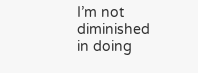I’m not diminished in doing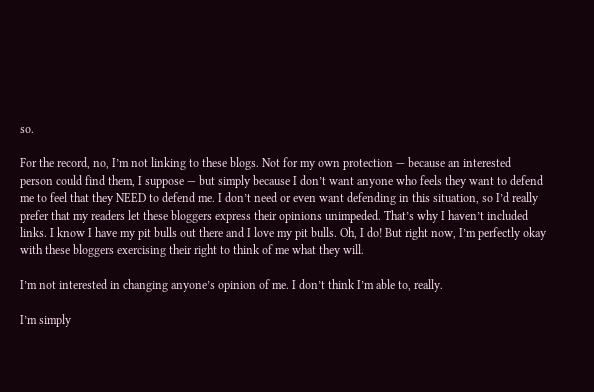so.

For the record, no, I’m not linking to these blogs. Not for my own protection — because an interested person could find them, I suppose — but simply because I don’t want anyone who feels they want to defend me to feel that they NEED to defend me. I don’t need or even want defending in this situation, so I’d really prefer that my readers let these bloggers express their opinions unimpeded. That’s why I haven’t included links. I know I have my pit bulls out there and I love my pit bulls. Oh, I do! But right now, I’m perfectly okay with these bloggers exercising their right to think of me what they will.

I’m not interested in changing anyone’s opinion of me. I don’t think I’m able to, really.

I’m simply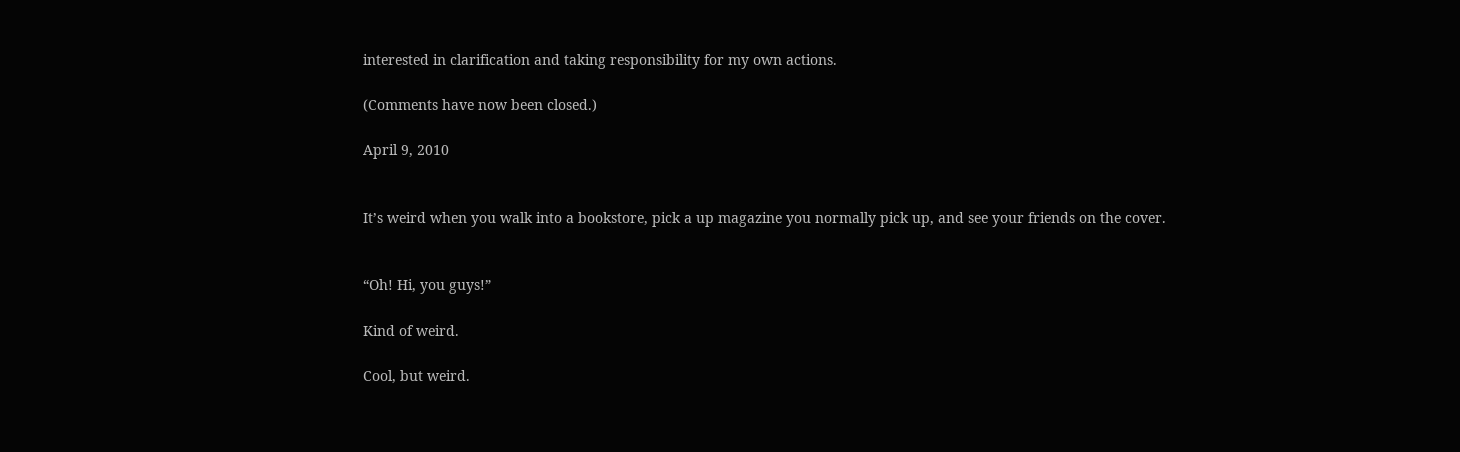interested in clarification and taking responsibility for my own actions.

(Comments have now been closed.)

April 9, 2010


It’s weird when you walk into a bookstore, pick a up magazine you normally pick up, and see your friends on the cover.


“Oh! Hi, you guys!”

Kind of weird.

Cool, but weird.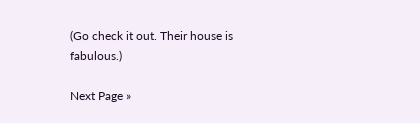(Go check it out. Their house is fabulous.)

Next Page »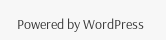Powered by WordPress